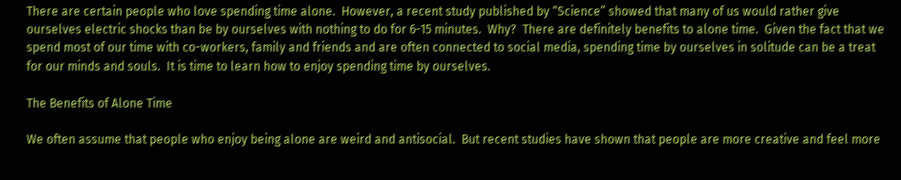There are certain people who love spending time alone.  However, a recent study published by “Science” showed that many of us would rather give ourselves electric shocks than be by ourselves with nothing to do for 6-15 minutes.  Why?  There are definitely benefits to alone time.  Given the fact that we spend most of our time with co-workers, family and friends and are often connected to social media, spending time by ourselves in solitude can be a treat for our minds and souls.  It is time to learn how to enjoy spending time by ourselves.

The Benefits of Alone Time

We often assume that people who enjoy being alone are weird and antisocial.  But recent studies have shown that people are more creative and feel more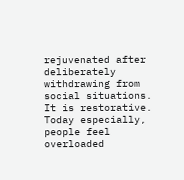rejuvenated after deliberately withdrawing from social situations.  It is restorative.  Today especially, people feel overloaded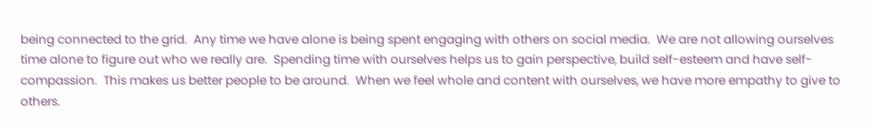being connected to the grid.  Any time we have alone is being spent engaging with others on social media.  We are not allowing ourselves time alone to figure out who we really are.  Spending time with ourselves helps us to gain perspective, build self-esteem and have self-compassion.  This makes us better people to be around.  When we feel whole and content with ourselves, we have more empathy to give to others.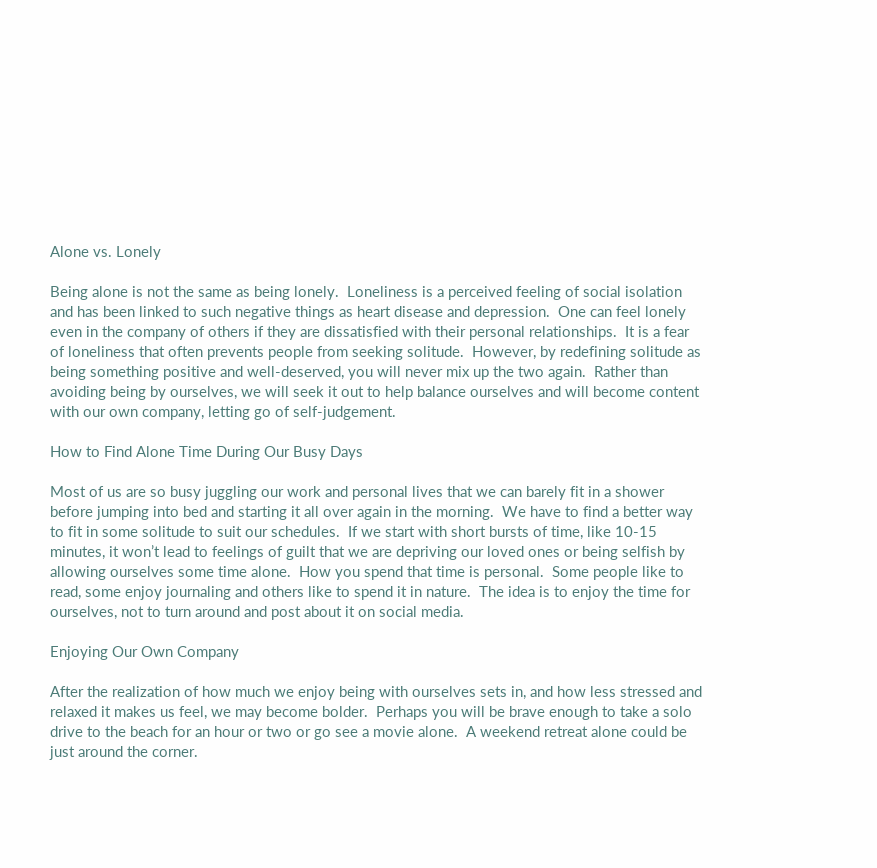Alone vs. Lonely

Being alone is not the same as being lonely.  Loneliness is a perceived feeling of social isolation and has been linked to such negative things as heart disease and depression.  One can feel lonely even in the company of others if they are dissatisfied with their personal relationships.  It is a fear of loneliness that often prevents people from seeking solitude.  However, by redefining solitude as being something positive and well-deserved, you will never mix up the two again.  Rather than avoiding being by ourselves, we will seek it out to help balance ourselves and will become content with our own company, letting go of self-judgement.

How to Find Alone Time During Our Busy Days

Most of us are so busy juggling our work and personal lives that we can barely fit in a shower before jumping into bed and starting it all over again in the morning.  We have to find a better way to fit in some solitude to suit our schedules.  If we start with short bursts of time, like 10-15 minutes, it won’t lead to feelings of guilt that we are depriving our loved ones or being selfish by allowing ourselves some time alone.  How you spend that time is personal.  Some people like to read, some enjoy journaling and others like to spend it in nature.  The idea is to enjoy the time for ourselves, not to turn around and post about it on social media.

Enjoying Our Own Company

After the realization of how much we enjoy being with ourselves sets in, and how less stressed and relaxed it makes us feel, we may become bolder.  Perhaps you will be brave enough to take a solo drive to the beach for an hour or two or go see a movie alone.  A weekend retreat alone could be just around the corner.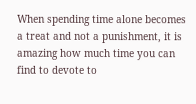When spending time alone becomes a treat and not a punishment, it is amazing how much time you can find to devote to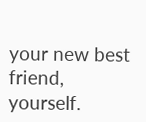your new best friend, yourself.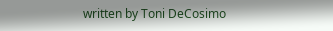written by Toni DeCosimo